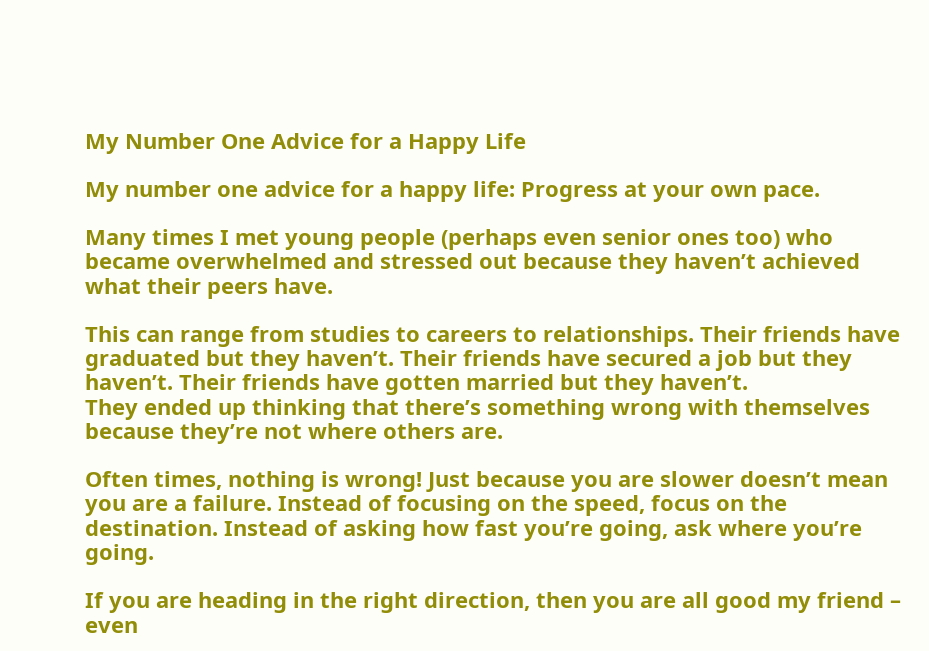My Number One Advice for a Happy Life

My number one advice for a happy life: Progress at your own pace.

Many times I met young people (perhaps even senior ones too) who became overwhelmed and stressed out because they haven’t achieved what their peers have.

This can range from studies to careers to relationships. Their friends have graduated but they haven’t. Their friends have secured a job but they haven’t. Their friends have gotten married but they haven’t.
They ended up thinking that there’s something wrong with themselves because they’re not where others are.

Often times, nothing is wrong! Just because you are slower doesn’t mean you are a failure. Instead of focusing on the speed, focus on the destination. Instead of asking how fast you’re going, ask where you’re going.

If you are heading in the right direction, then you are all good my friend – even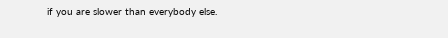if you are slower than everybody else.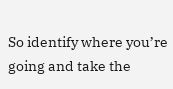So identify where you’re going and take the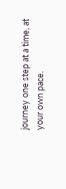journey one step at a time, at your own pace.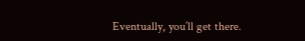Eventually, you’ll get there.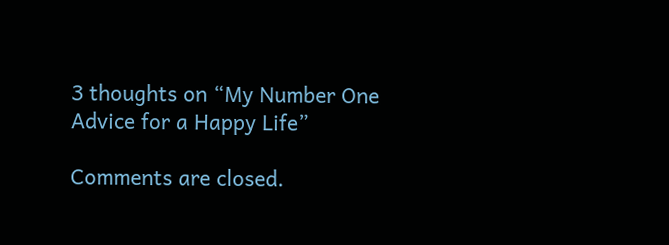3 thoughts on “My Number One Advice for a Happy Life”

Comments are closed.